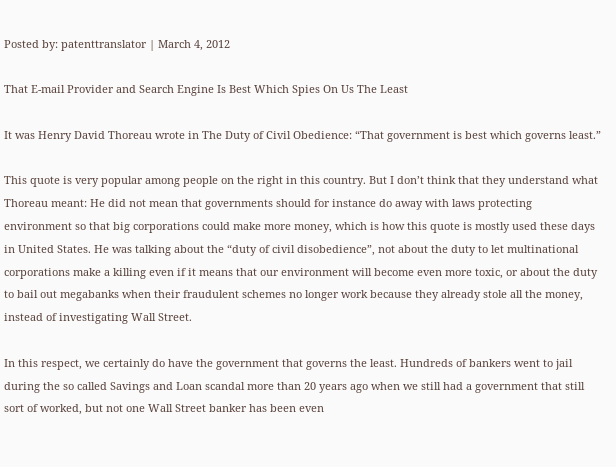Posted by: patenttranslator | March 4, 2012

That E-mail Provider and Search Engine Is Best Which Spies On Us The Least

It was Henry David Thoreau wrote in The Duty of Civil Obedience: “That government is best which governs least.”

This quote is very popular among people on the right in this country. But I don’t think that they understand what Thoreau meant: He did not mean that governments should for instance do away with laws protecting environment so that big corporations could make more money, which is how this quote is mostly used these days in United States. He was talking about the “duty of civil disobedience”, not about the duty to let multinational corporations make a killing even if it means that our environment will become even more toxic, or about the duty to bail out megabanks when their fraudulent schemes no longer work because they already stole all the money, instead of investigating Wall Street.

In this respect, we certainly do have the government that governs the least. Hundreds of bankers went to jail during the so called Savings and Loan scandal more than 20 years ago when we still had a government that still sort of worked, but not one Wall Street banker has been even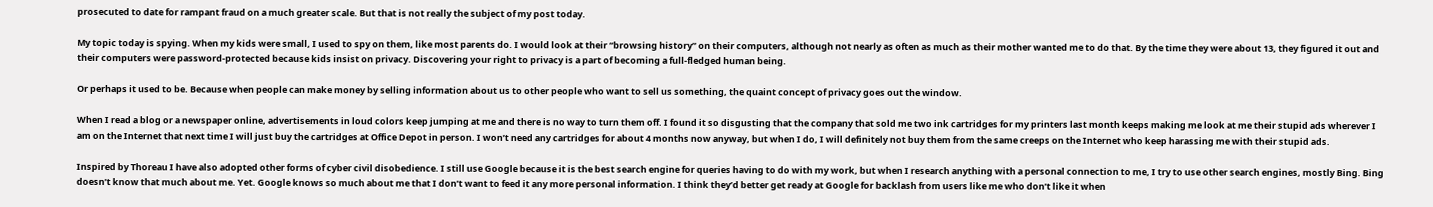prosecuted to date for rampant fraud on a much greater scale. But that is not really the subject of my post today.

My topic today is spying. When my kids were small, I used to spy on them, like most parents do. I would look at their “browsing history” on their computers, although not nearly as often as much as their mother wanted me to do that. By the time they were about 13, they figured it out and their computers were password-protected because kids insist on privacy. Discovering your right to privacy is a part of becoming a full-fledged human being.

Or perhaps it used to be. Because when people can make money by selling information about us to other people who want to sell us something, the quaint concept of privacy goes out the window.

When I read a blog or a newspaper online, advertisements in loud colors keep jumping at me and there is no way to turn them off. I found it so disgusting that the company that sold me two ink cartridges for my printers last month keeps making me look at me their stupid ads wherever I am on the Internet that next time I will just buy the cartridges at Office Depot in person. I won’t need any cartridges for about 4 months now anyway, but when I do, I will definitely not buy them from the same creeps on the Internet who keep harassing me with their stupid ads.

Inspired by Thoreau I have also adopted other forms of cyber civil disobedience. I still use Google because it is the best search engine for queries having to do with my work, but when I research anything with a personal connection to me, I try to use other search engines, mostly Bing. Bing doesn’t know that much about me. Yet. Google knows so much about me that I don’t want to feed it any more personal information. I think they’d better get ready at Google for backlash from users like me who don’t like it when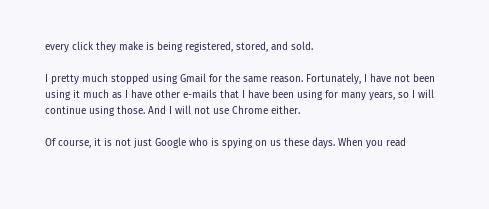every click they make is being registered, stored, and sold.

I pretty much stopped using Gmail for the same reason. Fortunately, I have not been using it much as I have other e-mails that I have been using for many years, so I will continue using those. And I will not use Chrome either.

Of course, it is not just Google who is spying on us these days. When you read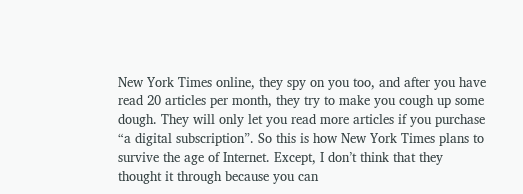New York Times online, they spy on you too, and after you have read 20 articles per month, they try to make you cough up some dough. They will only let you read more articles if you purchase “a digital subscription”. So this is how New York Times plans to survive the age of Internet. Except, I don’t think that they thought it through because you can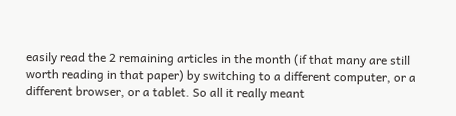easily read the 2 remaining articles in the month (if that many are still worth reading in that paper) by switching to a different computer, or a different browser, or a tablet. So all it really meant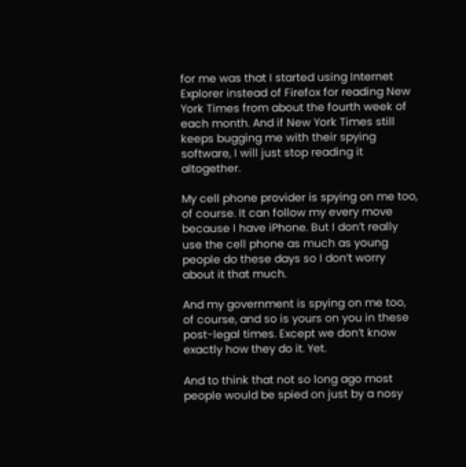for me was that I started using Internet Explorer instead of Firefox for reading New York Times from about the fourth week of each month. And if New York Times still keeps bugging me with their spying software, I will just stop reading it altogether.

My cell phone provider is spying on me too, of course. It can follow my every move because I have iPhone. But I don’t really use the cell phone as much as young people do these days so I don’t worry about it that much.

And my government is spying on me too, of course, and so is yours on you in these post-legal times. Except we don’t know exactly how they do it. Yet.

And to think that not so long ago most people would be spied on just by a nosy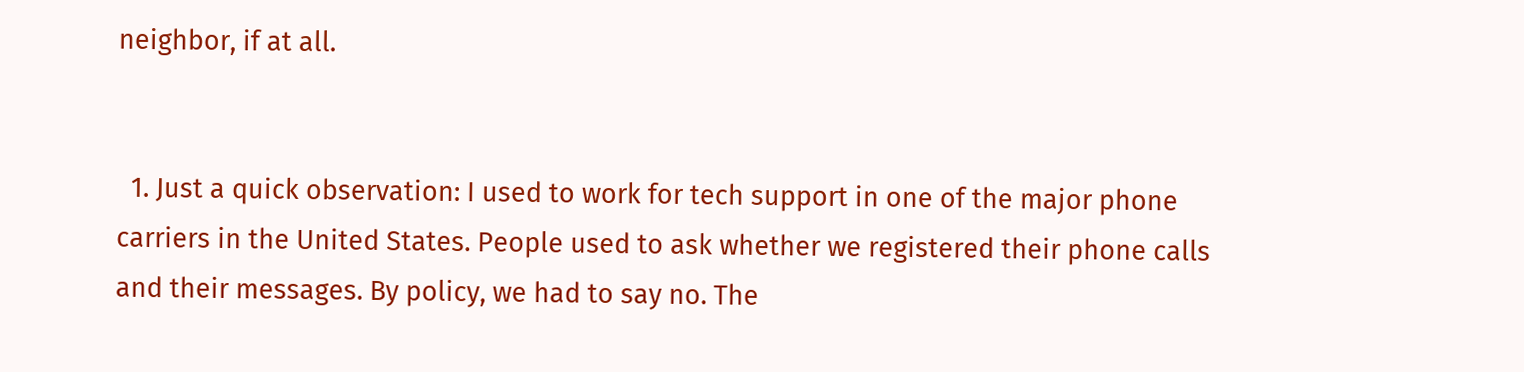neighbor, if at all.


  1. Just a quick observation: I used to work for tech support in one of the major phone carriers in the United States. People used to ask whether we registered their phone calls and their messages. By policy, we had to say no. The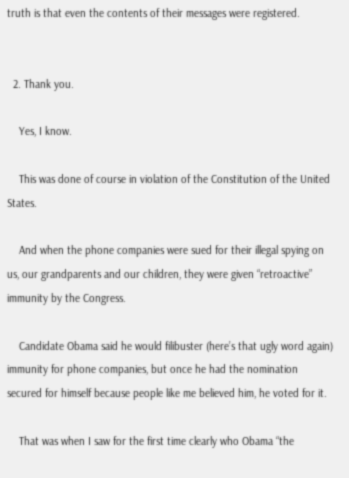truth is that even the contents of their messages were registered.


  2. Thank you.

    Yes, I know.

    This was done of course in violation of the Constitution of the United States.

    And when the phone companies were sued for their illegal spying on us, our grandparents and our children, they were given “retroactive” immunity by the Congress.

    Candidate Obama said he would filibuster (here’s that ugly word again) immunity for phone companies, but once he had the nomination secured for himself because people like me believed him, he voted for it.

    That was when I saw for the first time clearly who Obama “the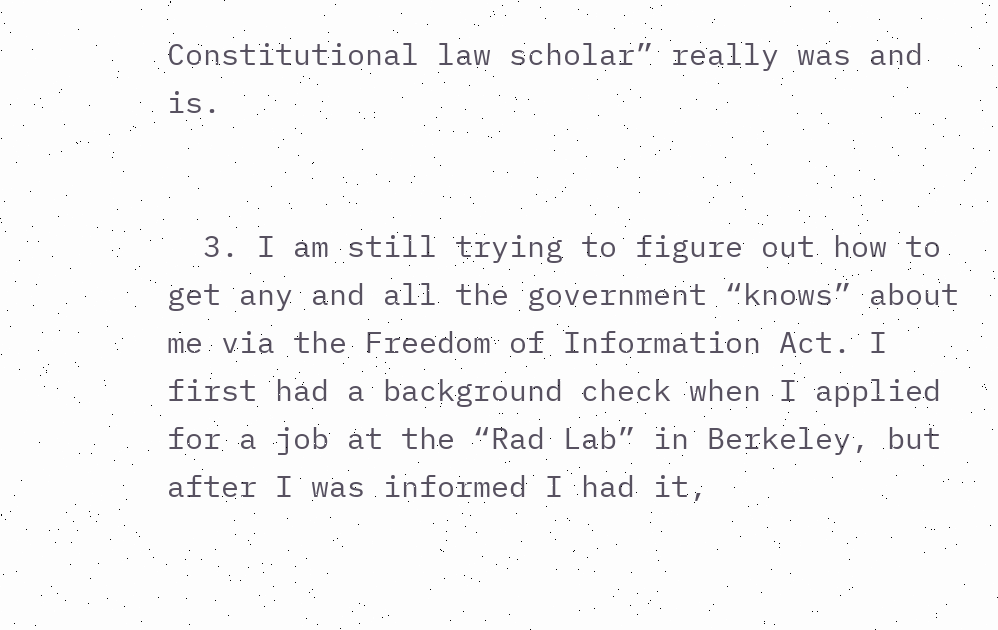Constitutional law scholar” really was and is.


  3. I am still trying to figure out how to get any and all the government “knows” about me via the Freedom of Information Act. I first had a background check when I applied for a job at the “Rad Lab” in Berkeley, but after I was informed I had it,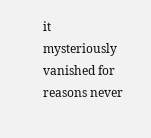it mysteriously vanished for reasons never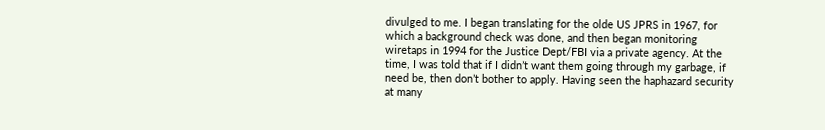divulged to me. I began translating for the olde US JPRS in 1967, for which a background check was done, and then began monitoring wiretaps in 1994 for the Justice Dept/FBI via a private agency. At the time, I was told that if I didn’t want them going through my garbage, if need be, then don’t bother to apply. Having seen the haphazard security at many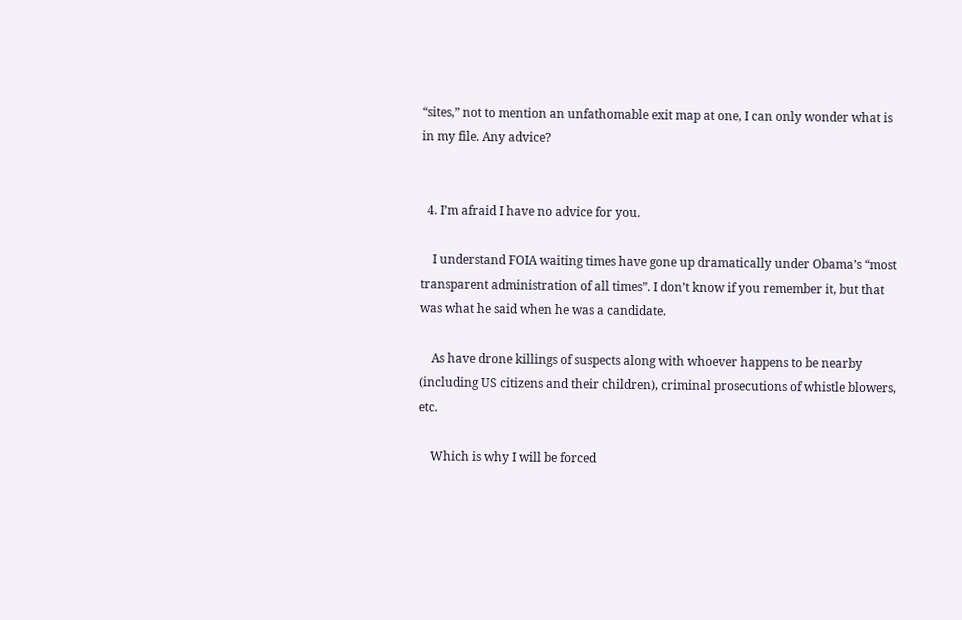“sites,” not to mention an unfathomable exit map at one, I can only wonder what is in my file. Any advice?


  4. I’m afraid I have no advice for you.

    I understand FOIA waiting times have gone up dramatically under Obama’s “most transparent administration of all times”. I don’t know if you remember it, but that was what he said when he was a candidate.

    As have drone killings of suspects along with whoever happens to be nearby (including US citizens and their children), criminal prosecutions of whistle blowers, etc.

    Which is why I will be forced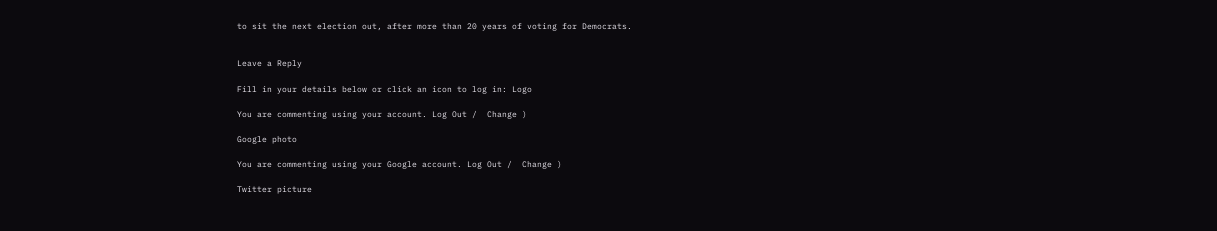to sit the next election out, after more than 20 years of voting for Democrats.


Leave a Reply

Fill in your details below or click an icon to log in: Logo

You are commenting using your account. Log Out /  Change )

Google photo

You are commenting using your Google account. Log Out /  Change )

Twitter picture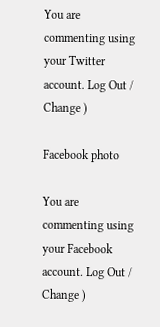You are commenting using your Twitter account. Log Out /  Change )

Facebook photo

You are commenting using your Facebook account. Log Out /  Change )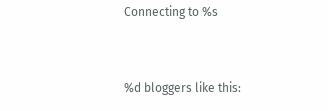Connecting to %s


%d bloggers like this: